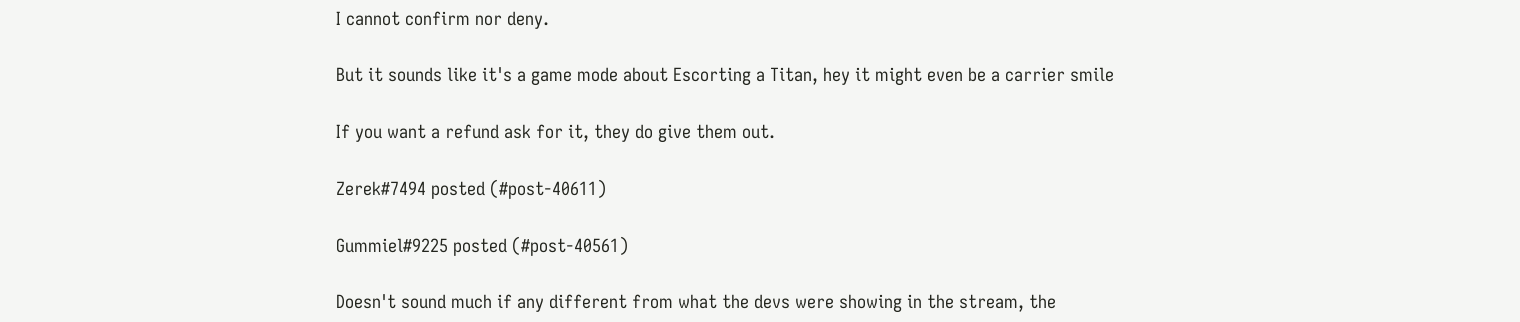I cannot confirm nor deny.

But it sounds like it's a game mode about Escorting a Titan, hey it might even be a carrier smile

If you want a refund ask for it, they do give them out.

Zerek#7494 posted (#post-40611)

Gummiel#9225 posted (#post-40561)

Doesn't sound much if any different from what the devs were showing in the stream, the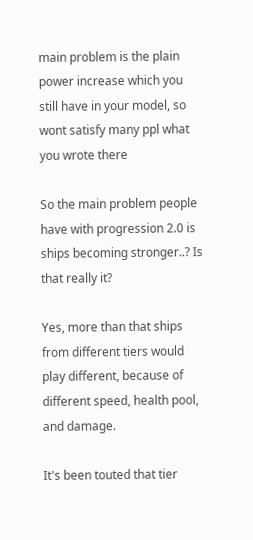main problem is the plain power increase which you still have in your model, so wont satisfy many ppl what you wrote there

So the main problem people have with progression 2.0 is ships becoming stronger..? Is that really it?

Yes, more than that ships from different tiers would play different, because of different speed, health pool, and damage.

It's been touted that tier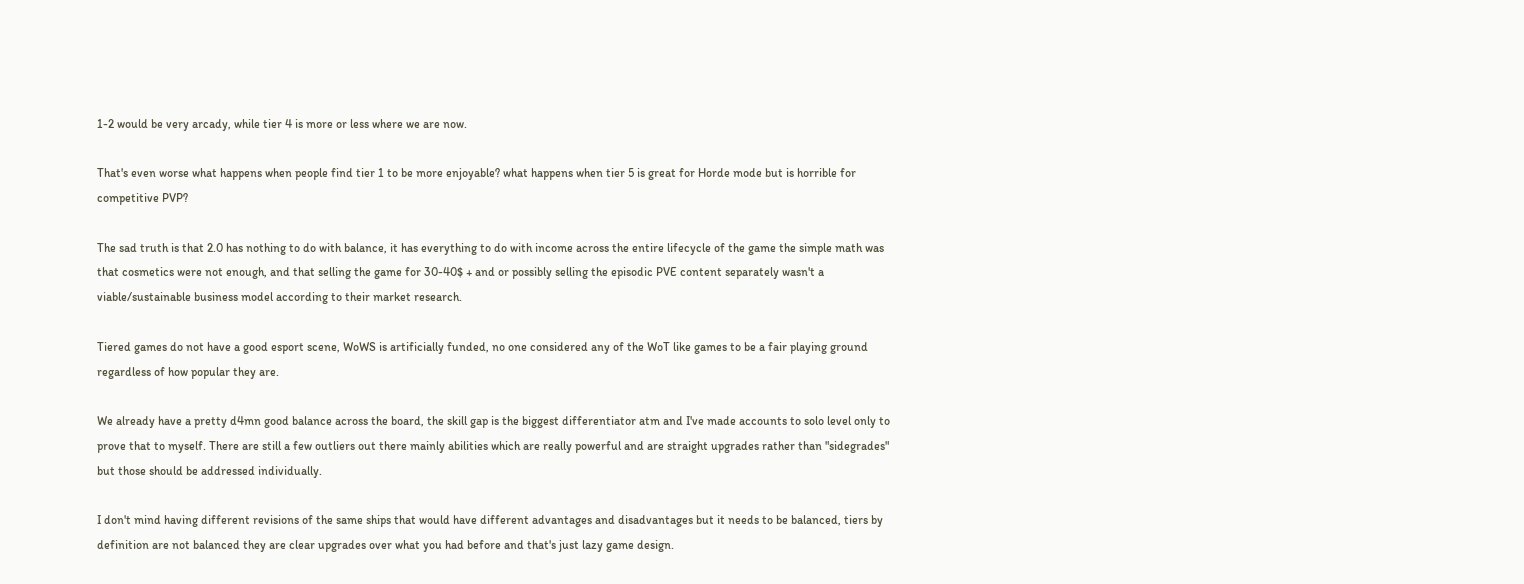1-2 would be very arcady, while tier 4 is more or less where we are now.

That's even worse what happens when people find tier 1 to be more enjoyable? what happens when tier 5 is great for Horde mode but is horrible for competitive PVP?

The sad truth is that 2.0 has nothing to do with balance, it has everything to do with income across the entire lifecycle of the game the simple math was that cosmetics were not enough, and that selling the game for 30-40$ + and or possibly selling the episodic PVE content separately wasn't a viable/sustainable business model according to their market research.

Tiered games do not have a good esport scene, WoWS is artificially funded, no one considered any of the WoT like games to be a fair playing ground regardless of how popular they are.

We already have a pretty d4mn good balance across the board, the skill gap is the biggest differentiator atm and I've made accounts to solo level only to prove that to myself. There are still a few outliers out there mainly abilities which are really powerful and are straight upgrades rather than "sidegrades" but those should be addressed individually.

I don't mind having different revisions of the same ships that would have different advantages and disadvantages but it needs to be balanced, tiers by definition are not balanced they are clear upgrades over what you had before and that's just lazy game design.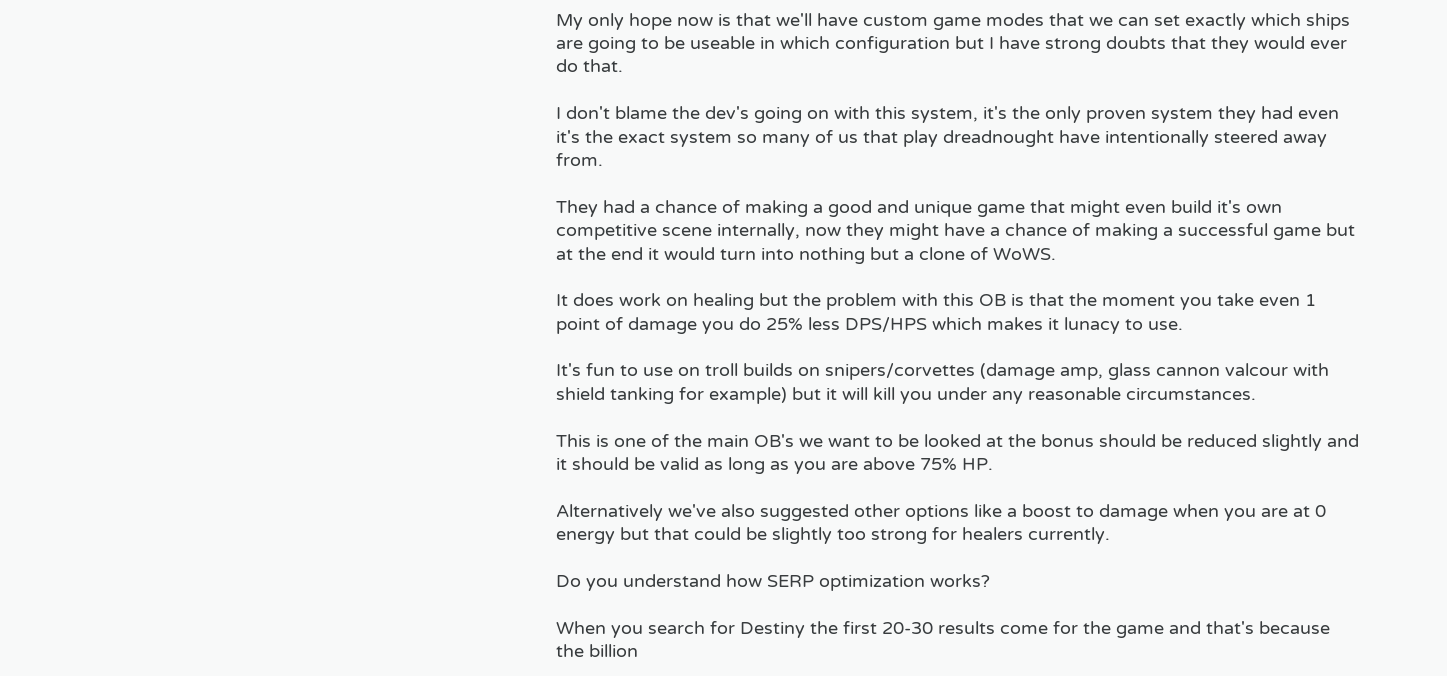My only hope now is that we'll have custom game modes that we can set exactly which ships are going to be useable in which configuration but I have strong doubts that they would ever do that.

I don't blame the dev's going on with this system, it's the only proven system they had even it's the exact system so many of us that play dreadnought have intentionally steered away from.

They had a chance of making a good and unique game that might even build it's own competitive scene internally, now they might have a chance of making a successful game but at the end it would turn into nothing but a clone of WoWS.

It does work on healing but the problem with this OB is that the moment you take even 1 point of damage you do 25% less DPS/HPS which makes it lunacy to use.

It's fun to use on troll builds on snipers/corvettes (damage amp, glass cannon valcour with shield tanking for example) but it will kill you under any reasonable circumstances.

This is one of the main OB's we want to be looked at the bonus should be reduced slightly and it should be valid as long as you are above 75% HP.

Alternatively we've also suggested other options like a boost to damage when you are at 0 energy but that could be slightly too strong for healers currently.

Do you understand how SERP optimization works?

When you search for Destiny the first 20-30 results come for the game and that's because the billion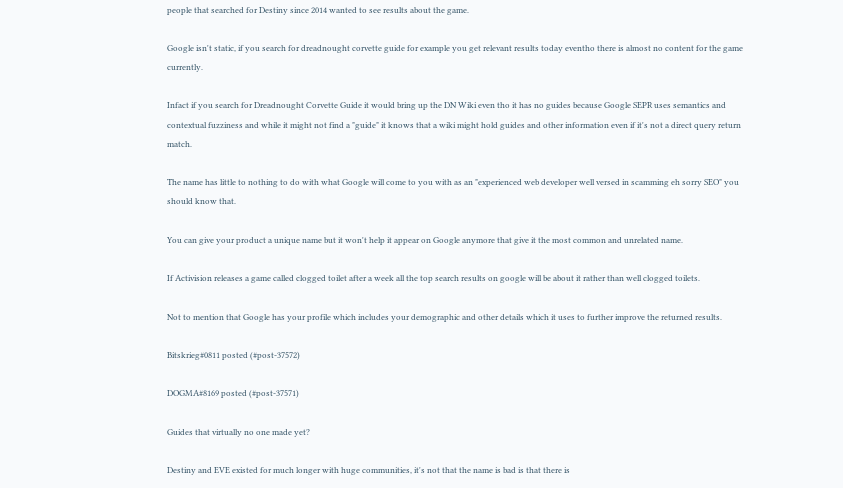people that searched for Destiny since 2014 wanted to see results about the game.

Google isn't static, if you search for dreadnought corvette guide for example you get relevant results today eventho there is almost no content for the game currently.

Infact if you search for Dreadnought Corvette Guide it would bring up the DN Wiki even tho it has no guides because Google SEPR uses semantics and contextual fuzziness and while it might not find a "guide" it knows that a wiki might hold guides and other information even if it's not a direct query return match.

The name has little to nothing to do with what Google will come to you with as an "experienced web developer well versed in scamming eh sorry SEO" you should know that.

You can give your product a unique name but it won't help it appear on Google anymore that give it the most common and unrelated name.

If Activision releases a game called clogged toilet after a week all the top search results on google will be about it rather than well clogged toilets.

Not to mention that Google has your profile which includes your demographic and other details which it uses to further improve the returned results.

Bitskrieg#0811 posted (#post-37572)

DOGMA#8169 posted (#post-37571)

Guides that virtually no one made yet?

Destiny and EVE existed for much longer with huge communities, it's not that the name is bad is that there is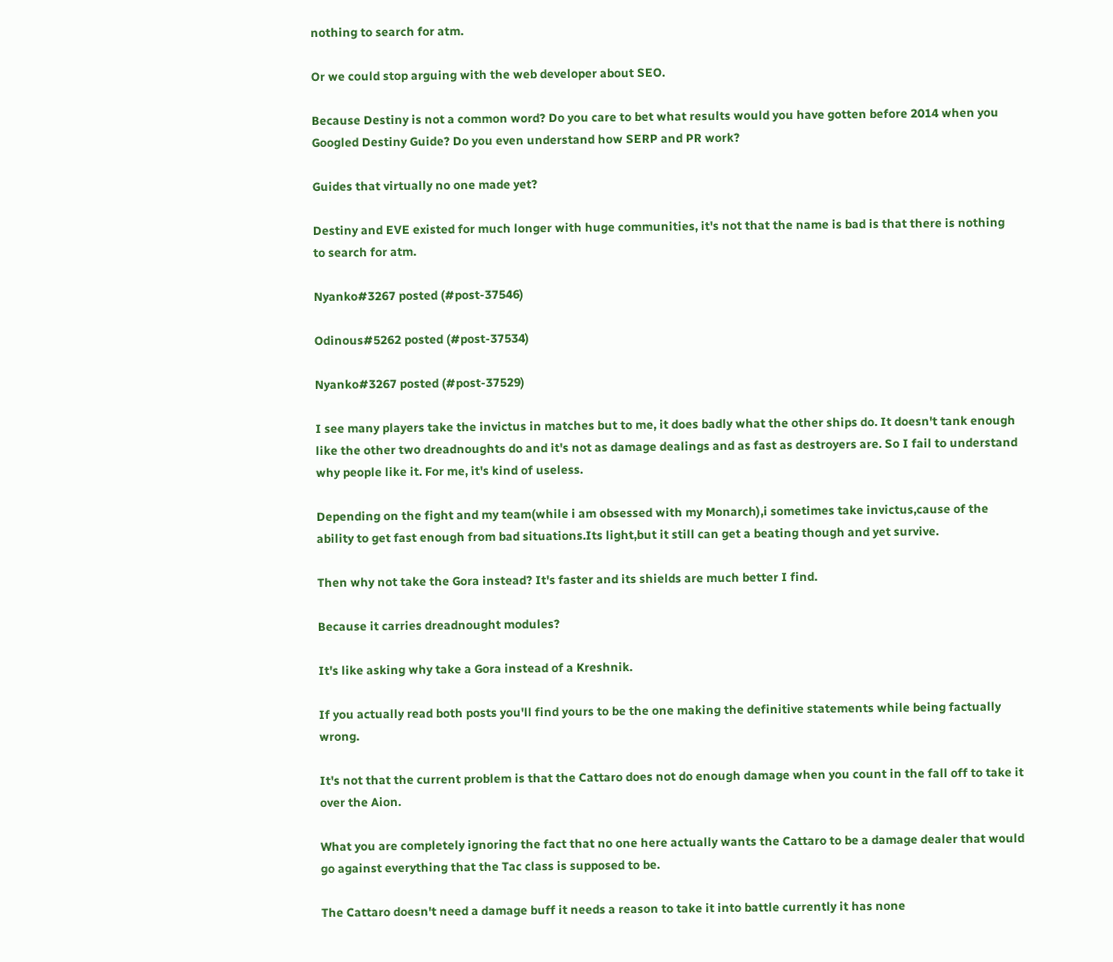nothing to search for atm.

Or we could stop arguing with the web developer about SEO.

Because Destiny is not a common word? Do you care to bet what results would you have gotten before 2014 when you Googled Destiny Guide? Do you even understand how SERP and PR work?

Guides that virtually no one made yet?

Destiny and EVE existed for much longer with huge communities, it's not that the name is bad is that there is nothing to search for atm.

Nyanko#3267 posted (#post-37546)

Odinous#5262 posted (#post-37534)

Nyanko#3267 posted (#post-37529)

I see many players take the invictus in matches but to me, it does badly what the other ships do. It doesn't tank enough like the other two dreadnoughts do and it's not as damage dealings and as fast as destroyers are. So I fail to understand why people like it. For me, it's kind of useless.

Depending on the fight and my team(while i am obsessed with my Monarch),i sometimes take invictus,cause of the ability to get fast enough from bad situations.Its light,but it still can get a beating though and yet survive.

Then why not take the Gora instead? It's faster and its shields are much better I find.

Because it carries dreadnought modules?

It's like asking why take a Gora instead of a Kreshnik.

If you actually read both posts you'll find yours to be the one making the definitive statements while being factually wrong.

It's not that the current problem is that the Cattaro does not do enough damage when you count in the fall off to take it over the Aion.

What you are completely ignoring the fact that no one here actually wants the Cattaro to be a damage dealer that would go against everything that the Tac class is supposed to be.

The Cattaro doesn't need a damage buff it needs a reason to take it into battle currently it has none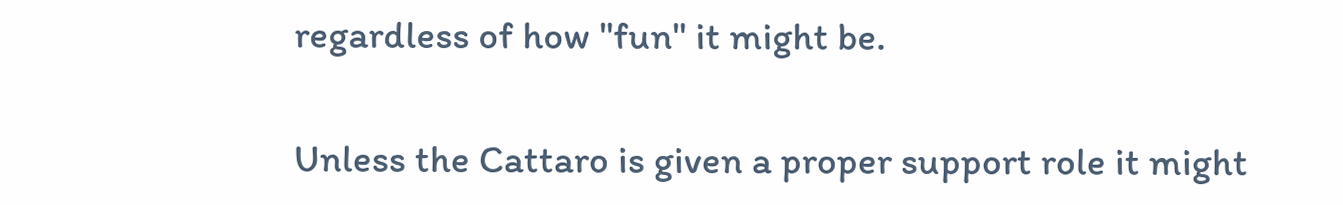regardless of how "fun" it might be.

Unless the Cattaro is given a proper support role it might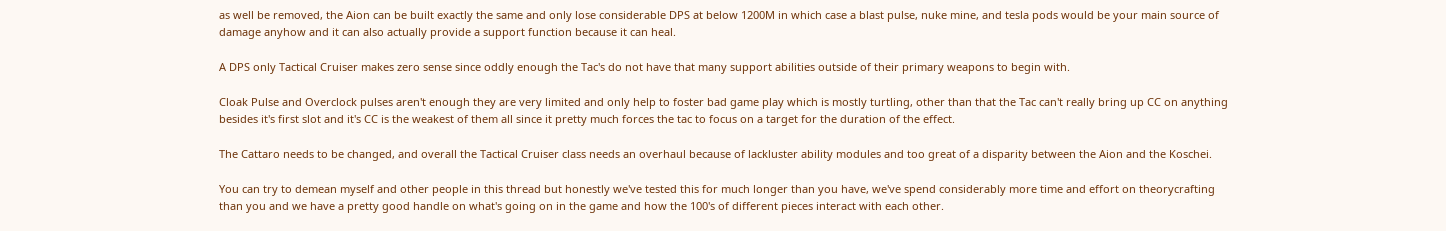as well be removed, the Aion can be built exactly the same and only lose considerable DPS at below 1200M in which case a blast pulse, nuke mine, and tesla pods would be your main source of damage anyhow and it can also actually provide a support function because it can heal.

A DPS only Tactical Cruiser makes zero sense since oddly enough the Tac's do not have that many support abilities outside of their primary weapons to begin with.

Cloak Pulse and Overclock pulses aren't enough they are very limited and only help to foster bad game play which is mostly turtling, other than that the Tac can't really bring up CC on anything besides it's first slot and it's CC is the weakest of them all since it pretty much forces the tac to focus on a target for the duration of the effect.

The Cattaro needs to be changed, and overall the Tactical Cruiser class needs an overhaul because of lackluster ability modules and too great of a disparity between the Aion and the Koschei.

You can try to demean myself and other people in this thread but honestly we've tested this for much longer than you have, we've spend considerably more time and effort on theorycrafting than you and we have a pretty good handle on what's going on in the game and how the 100's of different pieces interact with each other.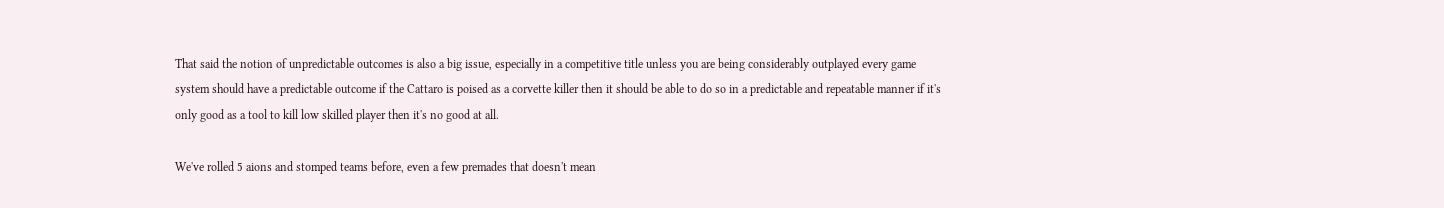That said the notion of unpredictable outcomes is also a big issue, especially in a competitive title unless you are being considerably outplayed every game system should have a predictable outcome if the Cattaro is poised as a corvette killer then it should be able to do so in a predictable and repeatable manner if it's only good as a tool to kill low skilled player then it's no good at all.

We've rolled 5 aions and stomped teams before, even a few premades that doesn't mean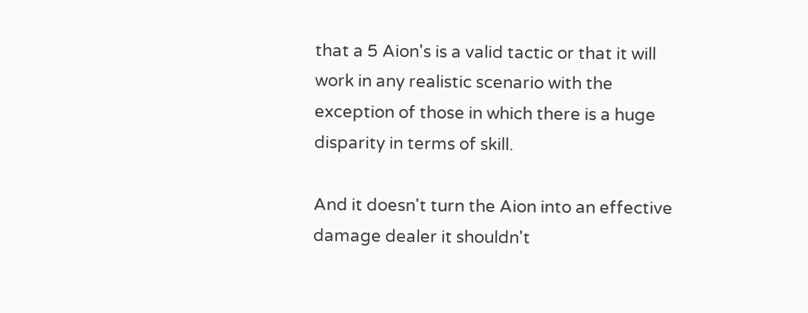that a 5 Aion's is a valid tactic or that it will work in any realistic scenario with the exception of those in which there is a huge disparity in terms of skill.

And it doesn't turn the Aion into an effective damage dealer it shouldn't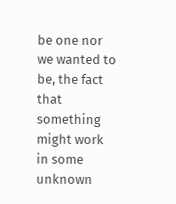be one nor we wanted to be, the fact that something might work in some unknown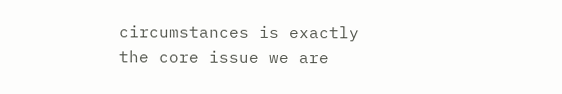circumstances is exactly the core issue we are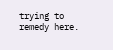trying to remedy here.